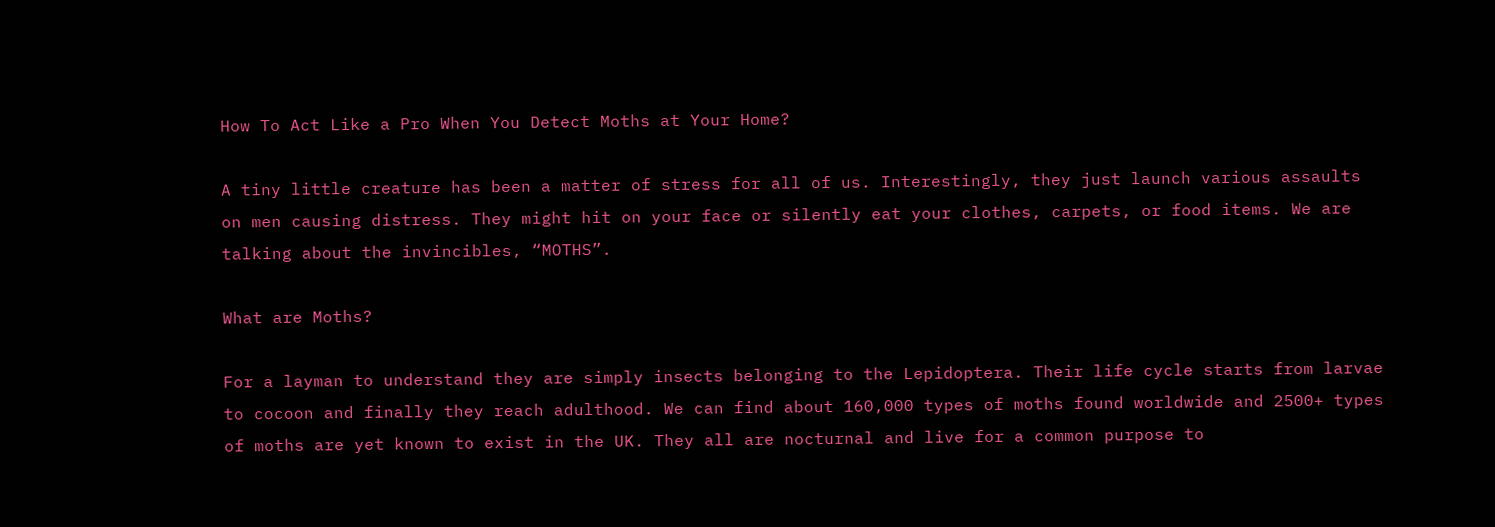How To Act Like a Pro When You Detect Moths at Your Home?

A tiny little creature has been a matter of stress for all of us. Interestingly, they just launch various assaults on men causing distress. They might hit on your face or silently eat your clothes, carpets, or food items. We are talking about the invincibles, “MOTHS”.

What are Moths?

For a layman to understand they are simply insects belonging to the Lepidoptera. Their life cycle starts from larvae to cocoon and finally they reach adulthood. We can find about 160,000 types of moths found worldwide and 2500+ types of moths are yet known to exist in the UK. They all are nocturnal and live for a common purpose to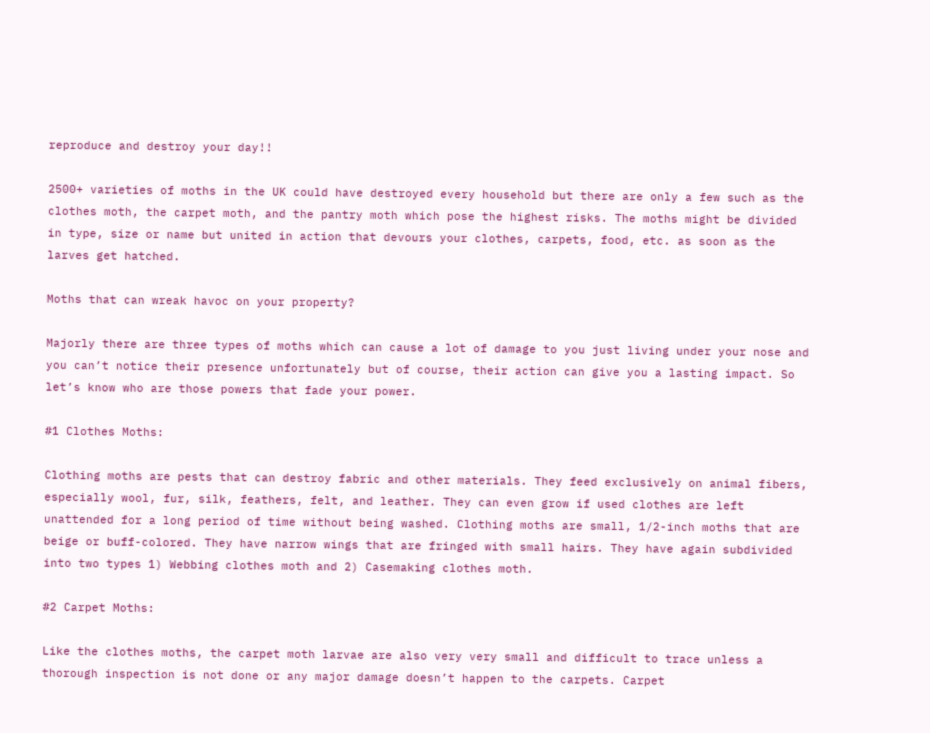reproduce and destroy your day!!

2500+ varieties of moths in the UK could have destroyed every household but there are only a few such as the clothes moth, the carpet moth, and the pantry moth which pose the highest risks. The moths might be divided in type, size or name but united in action that devours your clothes, carpets, food, etc. as soon as the larves get hatched.

Moths that can wreak havoc on your property?

Majorly there are three types of moths which can cause a lot of damage to you just living under your nose and you can’t notice their presence unfortunately but of course, their action can give you a lasting impact. So let’s know who are those powers that fade your power.

#1 Clothes Moths:

Clothing moths are pests that can destroy fabric and other materials. They feed exclusively on animal fibers, especially wool, fur, silk, feathers, felt, and leather. They can even grow if used clothes are left unattended for a long period of time without being washed. Clothing moths are small, 1/2-inch moths that are beige or buff-colored. They have narrow wings that are fringed with small hairs. They have again subdivided into two types 1) Webbing clothes moth and 2) Casemaking clothes moth.

#2 Carpet Moths:

Like the clothes moths, the carpet moth larvae are also very very small and difficult to trace unless a thorough inspection is not done or any major damage doesn’t happen to the carpets. Carpet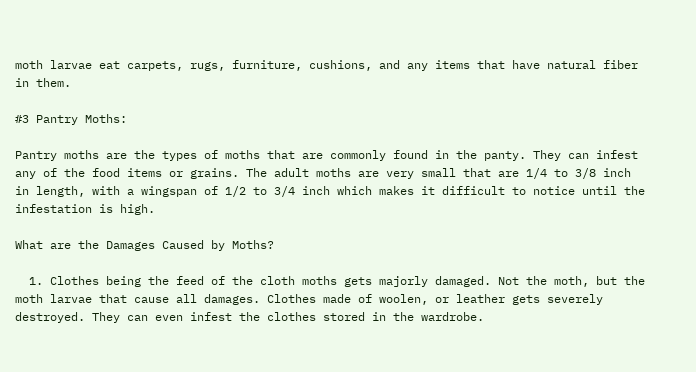moth larvae eat carpets, rugs, furniture, cushions, and any items that have natural fiber in them.

#3 Pantry Moths:

Pantry moths are the types of moths that are commonly found in the panty. They can infest any of the food items or grains. The adult moths are very small that are 1/4 to 3/8 inch in length, with a wingspan of 1/2 to 3/4 inch which makes it difficult to notice until the infestation is high.

What are the Damages Caused by Moths?

  1. Clothes being the feed of the cloth moths gets majorly damaged. Not the moth, but the moth larvae that cause all damages. Clothes made of woolen, or leather gets severely destroyed. They can even infest the clothes stored in the wardrobe.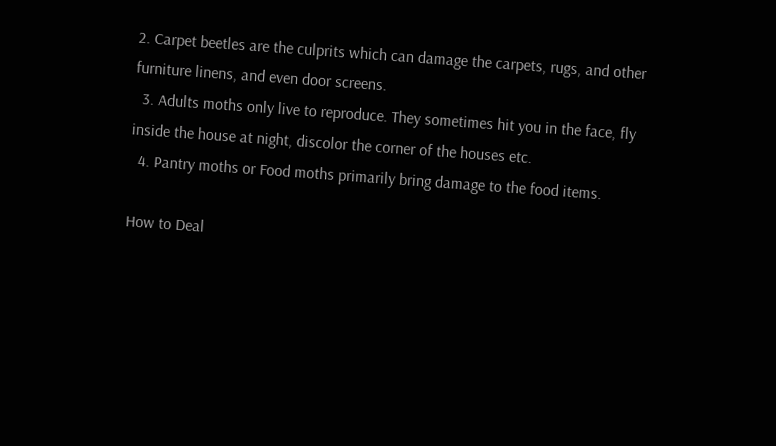2. Carpet beetles are the culprits which can damage the carpets, rugs, and other furniture linens, and even door screens.
  3. Adults moths only live to reproduce. They sometimes hit you in the face, fly inside the house at night, discolor the corner of the houses etc.
  4. Pantry moths or Food moths primarily bring damage to the food items.

How to Deal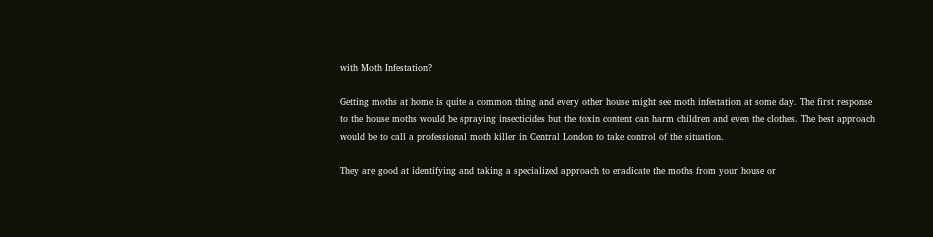with Moth Infestation?

Getting moths at home is quite a common thing and every other house might see moth infestation at some day. The first response to the house moths would be spraying insecticides but the toxin content can harm children and even the clothes. The best approach would be to call a professional moth killer in Central London to take control of the situation.

They are good at identifying and taking a specialized approach to eradicate the moths from your house or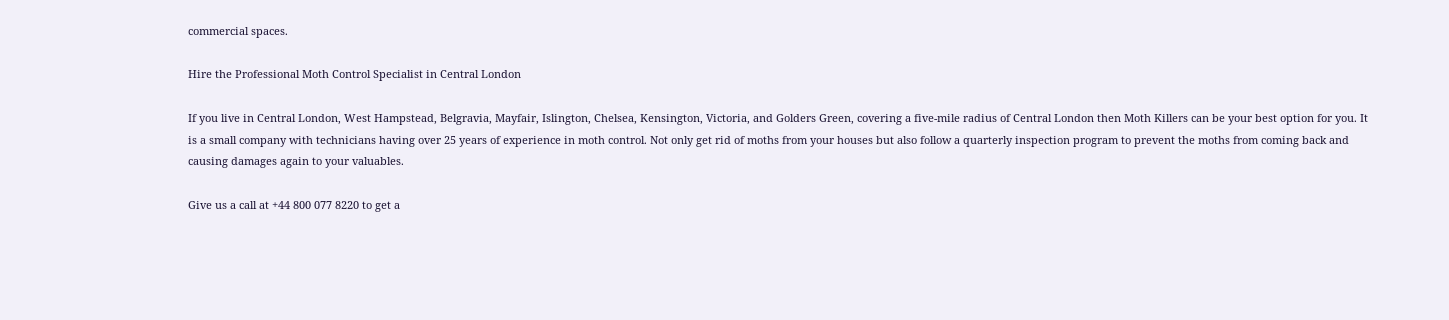commercial spaces.

Hire the Professional Moth Control Specialist in Central London

If you live in Central London, West Hampstead, Belgravia, Mayfair, Islington, Chelsea, Kensington, Victoria, and Golders Green, covering a five-mile radius of Central London then Moth Killers can be your best option for you. It is a small company with technicians having over 25 years of experience in moth control. Not only get rid of moths from your houses but also follow a quarterly inspection program to prevent the moths from coming back and causing damages again to your valuables.

Give us a call at +44 800 077 8220 to get a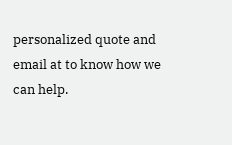personalized quote and email at to know how we can help.